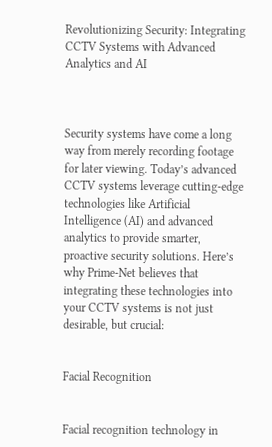Revolutionizing Security: Integrating CCTV Systems with Advanced Analytics and AI



Security systems have come a long way from merely recording footage for later viewing. Today’s advanced CCTV systems leverage cutting-edge technologies like Artificial Intelligence (AI) and advanced analytics to provide smarter, proactive security solutions. Here’s why Prime-Net believes that integrating these technologies into your CCTV systems is not just desirable, but crucial:


Facial Recognition


Facial recognition technology in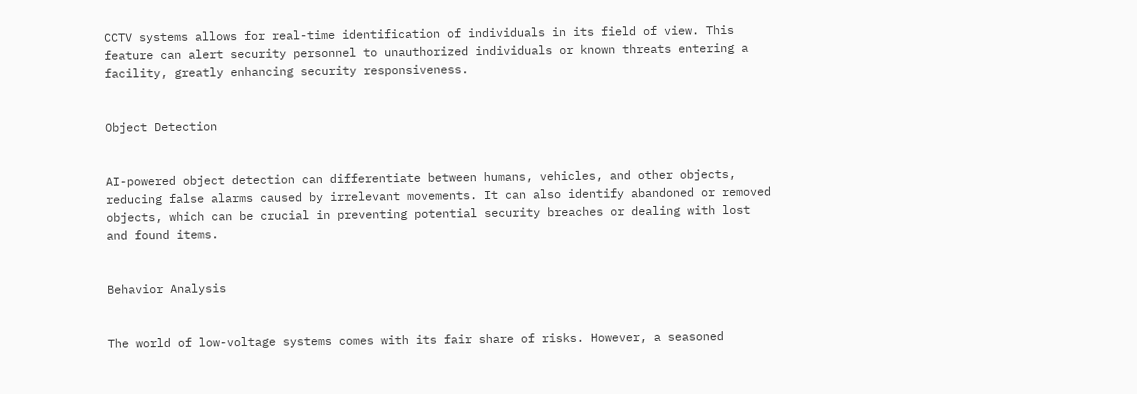CCTV systems allows for real-time identification of individuals in its field of view. This feature can alert security personnel to unauthorized individuals or known threats entering a facility, greatly enhancing security responsiveness.


Object Detection


AI-powered object detection can differentiate between humans, vehicles, and other objects, reducing false alarms caused by irrelevant movements. It can also identify abandoned or removed objects, which can be crucial in preventing potential security breaches or dealing with lost and found items.


Behavior Analysis


The world of low-voltage systems comes with its fair share of risks. However, a seasoned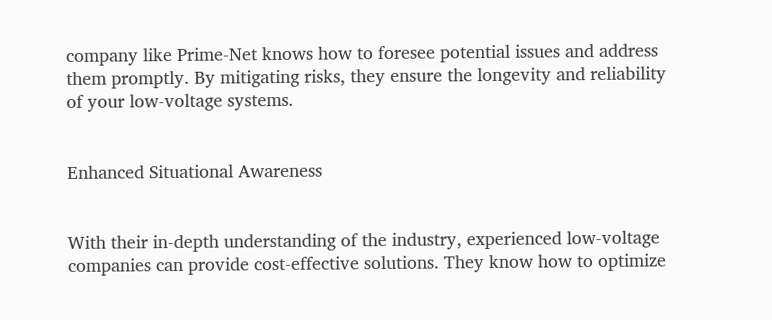company like Prime-Net knows how to foresee potential issues and address them promptly. By mitigating risks, they ensure the longevity and reliability of your low-voltage systems.


Enhanced Situational Awareness


With their in-depth understanding of the industry, experienced low-voltage companies can provide cost-effective solutions. They know how to optimize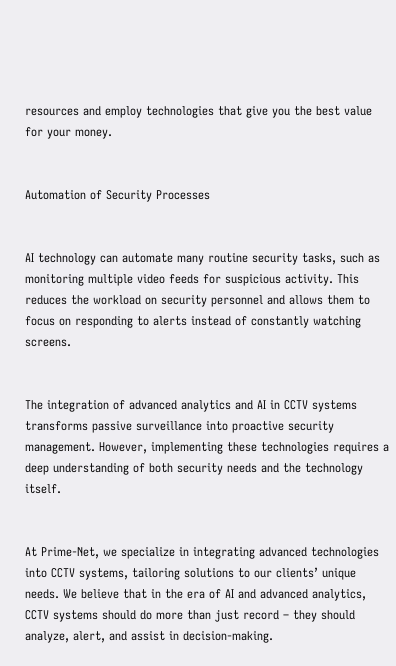resources and employ technologies that give you the best value for your money.


Automation of Security Processes


AI technology can automate many routine security tasks, such as monitoring multiple video feeds for suspicious activity. This reduces the workload on security personnel and allows them to focus on responding to alerts instead of constantly watching screens.


The integration of advanced analytics and AI in CCTV systems transforms passive surveillance into proactive security management. However, implementing these technologies requires a deep understanding of both security needs and the technology itself.


At Prime-Net, we specialize in integrating advanced technologies into CCTV systems, tailoring solutions to our clients’ unique needs. We believe that in the era of AI and advanced analytics, CCTV systems should do more than just record – they should analyze, alert, and assist in decision-making.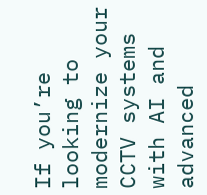If you’re looking to modernize your CCTV systems with AI and advanced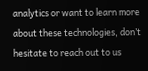analytics or want to learn more about these technologies, don’t hesitate to reach out to us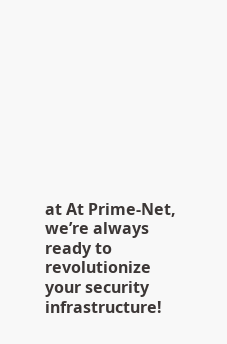at At Prime-Net, we’re always ready to revolutionize your security infrastructure!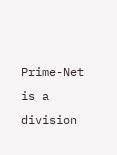Prime-Net is a division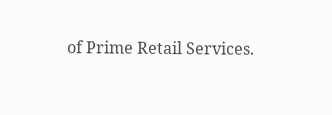of Prime Retail Services.